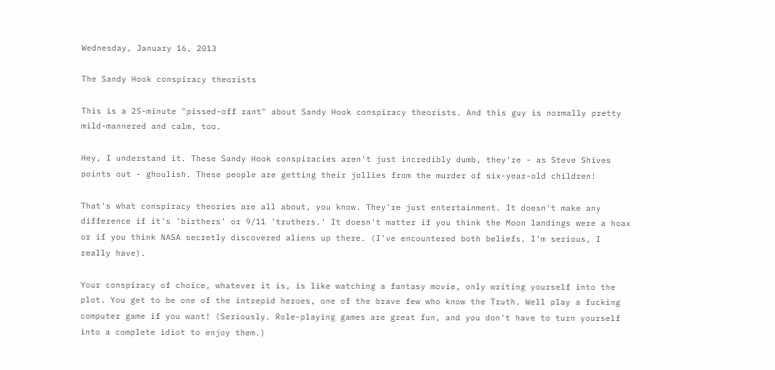Wednesday, January 16, 2013

The Sandy Hook conspiracy theorists

This is a 25-minute "pissed-off rant" about Sandy Hook conspiracy theorists. And this guy is normally pretty mild-mannered and calm, too.

Hey, I understand it. These Sandy Hook conspiracies aren't just incredibly dumb, they're - as Steve Shives points out - ghoulish. These people are getting their jollies from the murder of six-year-old children!

That's what conspiracy theories are all about, you know. They're just entertainment. It doesn't make any difference if it's 'birthers' or 9/11 'truthers.' It doesn't matter if you think the Moon landings were a hoax or if you think NASA secretly discovered aliens up there. (I've encountered both beliefs. I'm serious, I really have).

Your conspiracy of choice, whatever it is, is like watching a fantasy movie, only writing yourself into the plot. You get to be one of the intrepid heroes, one of the brave few who know the Truth. Well play a fucking computer game if you want! (Seriously. Role-playing games are great fun, and you don't have to turn yourself into a complete idiot to enjoy them.)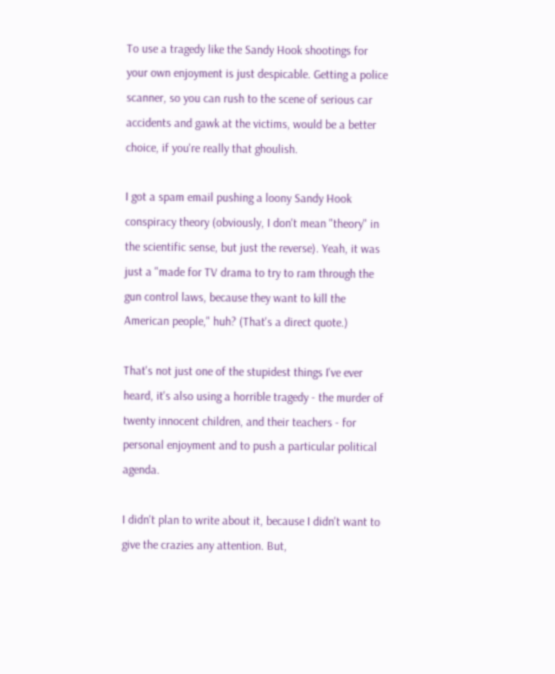To use a tragedy like the Sandy Hook shootings for your own enjoyment is just despicable. Getting a police scanner, so you can rush to the scene of serious car accidents and gawk at the victims, would be a better choice, if you're really that ghoulish.

I got a spam email pushing a loony Sandy Hook conspiracy theory (obviously, I don't mean "theory" in the scientific sense, but just the reverse). Yeah, it was just a "made for TV drama to try to ram through the gun control laws, because they want to kill the American people," huh? (That's a direct quote.)

That's not just one of the stupidest things I've ever heard, it's also using a horrible tragedy - the murder of twenty innocent children, and their teachers - for personal enjoyment and to push a particular political agenda.

I didn't plan to write about it, because I didn't want to give the crazies any attention. But,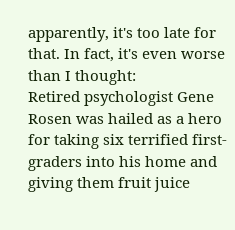apparently, it's too late for that. In fact, it's even worse than I thought:
Retired psychologist Gene Rosen was hailed as a hero for taking six terrified first-graders into his home and giving them fruit juice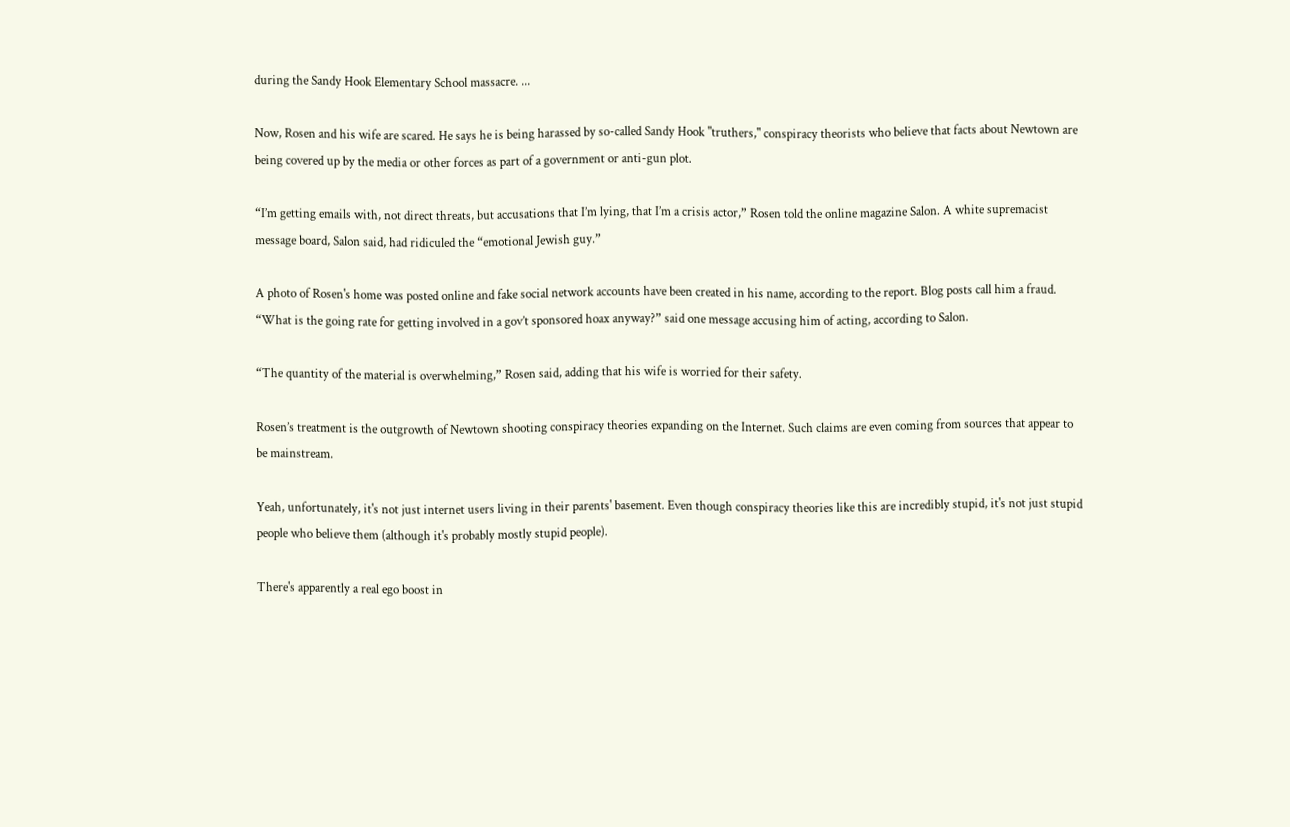during the Sandy Hook Elementary School massacre. ...

Now, Rosen and his wife are scared. He says he is being harassed by so-called Sandy Hook "truthers," conspiracy theorists who believe that facts about Newtown are being covered up by the media or other forces as part of a government or anti-gun plot.

“I’m getting emails with, not direct threats, but accusations that I’m lying, that I’m a crisis actor,” Rosen told the online magazine Salon. A white supremacist message board, Salon said, had ridiculed the “emotional Jewish guy.”

A photo of Rosen's home was posted online and fake social network accounts have been created in his name, according to the report. Blog posts call him a fraud. “What is the going rate for getting involved in a gov’t sponsored hoax anyway?” said one message accusing him of acting, according to Salon.

“The quantity of the material is overwhelming,” Rosen said, adding that his wife is worried for their safety.

Rosen’s treatment is the outgrowth of Newtown shooting conspiracy theories expanding on the Internet. Such claims are even coming from sources that appear to be mainstream.

Yeah, unfortunately, it's not just internet users living in their parents' basement. Even though conspiracy theories like this are incredibly stupid, it's not just stupid people who believe them (although it's probably mostly stupid people).

There's apparently a real ego boost in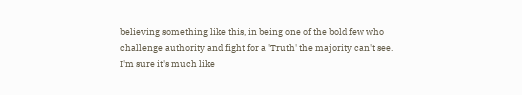believing something like this, in being one of the bold few who challenge authority and fight for a 'Truth' the majority can't see. I'm sure it's much like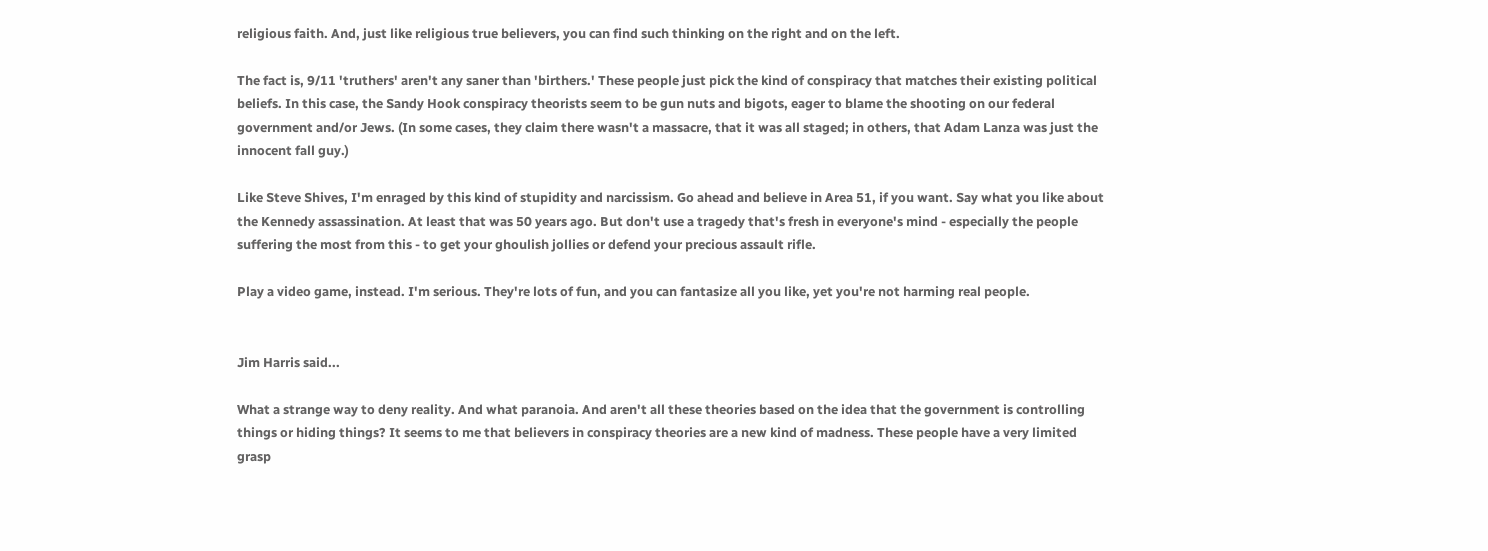religious faith. And, just like religious true believers, you can find such thinking on the right and on the left.

The fact is, 9/11 'truthers' aren't any saner than 'birthers.' These people just pick the kind of conspiracy that matches their existing political beliefs. In this case, the Sandy Hook conspiracy theorists seem to be gun nuts and bigots, eager to blame the shooting on our federal government and/or Jews. (In some cases, they claim there wasn't a massacre, that it was all staged; in others, that Adam Lanza was just the innocent fall guy.)

Like Steve Shives, I'm enraged by this kind of stupidity and narcissism. Go ahead and believe in Area 51, if you want. Say what you like about the Kennedy assassination. At least that was 50 years ago. But don't use a tragedy that's fresh in everyone's mind - especially the people suffering the most from this - to get your ghoulish jollies or defend your precious assault rifle.

Play a video game, instead. I'm serious. They're lots of fun, and you can fantasize all you like, yet you're not harming real people.


Jim Harris said...

What a strange way to deny reality. And what paranoia. And aren't all these theories based on the idea that the government is controlling things or hiding things? It seems to me that believers in conspiracy theories are a new kind of madness. These people have a very limited grasp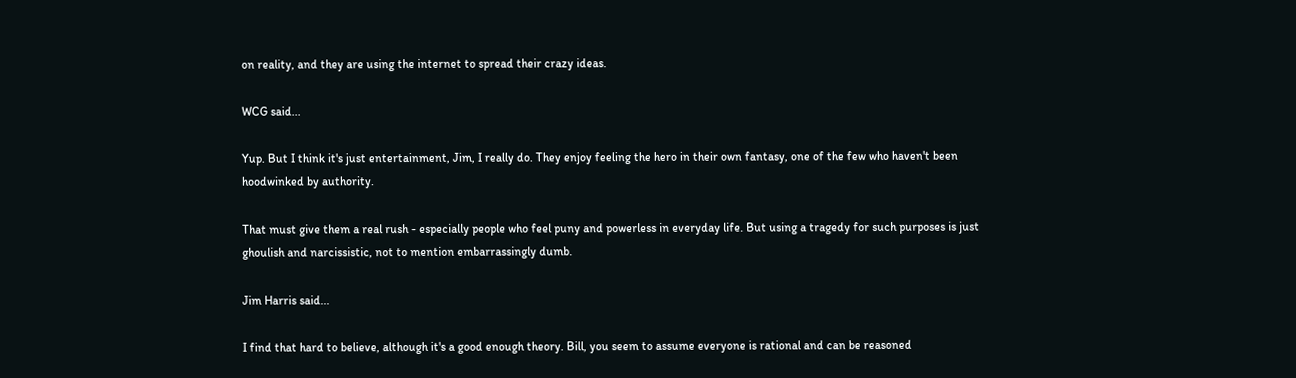on reality, and they are using the internet to spread their crazy ideas.

WCG said...

Yup. But I think it's just entertainment, Jim, I really do. They enjoy feeling the hero in their own fantasy, one of the few who haven't been hoodwinked by authority.

That must give them a real rush - especially people who feel puny and powerless in everyday life. But using a tragedy for such purposes is just ghoulish and narcissistic, not to mention embarrassingly dumb.

Jim Harris said...

I find that hard to believe, although it's a good enough theory. Bill, you seem to assume everyone is rational and can be reasoned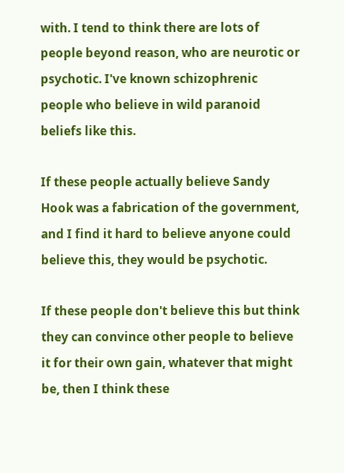with. I tend to think there are lots of people beyond reason, who are neurotic or psychotic. I've known schizophrenic people who believe in wild paranoid beliefs like this.

If these people actually believe Sandy Hook was a fabrication of the government, and I find it hard to believe anyone could believe this, they would be psychotic.

If these people don't believe this but think they can convince other people to believe it for their own gain, whatever that might be, then I think these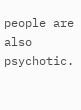people are also psychotic.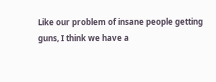Like our problem of insane people getting guns, I think we have a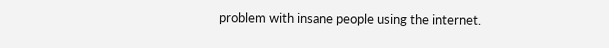problem with insane people using the internet.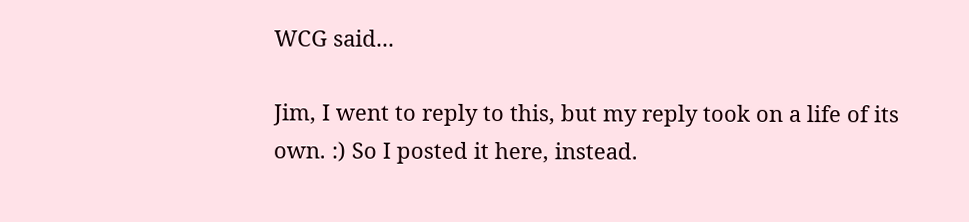WCG said...

Jim, I went to reply to this, but my reply took on a life of its own. :) So I posted it here, instead.